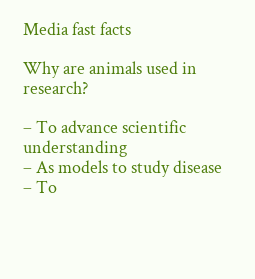Media fast facts

Why are animals used in research?

– To advance scientific understanding
– As models to study disease
– To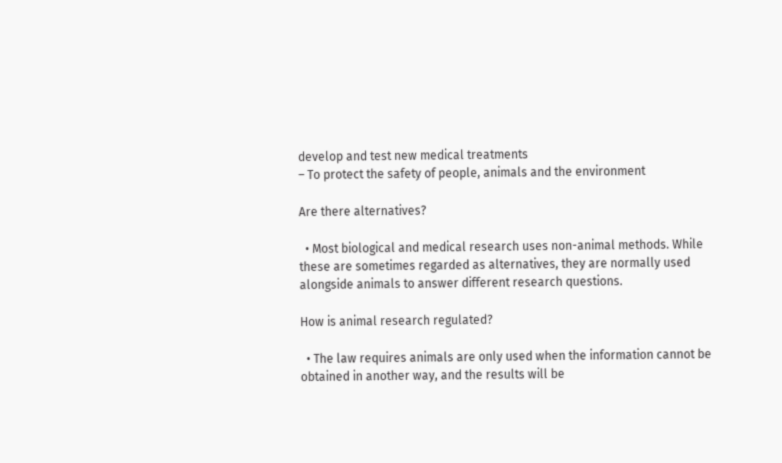develop and test new medical treatments
– To protect the safety of people, animals and the environment

Are there alternatives?

  • Most biological and medical research uses non-animal methods. While these are sometimes regarded as alternatives, they are normally used alongside animals to answer different research questions.

How is animal research regulated?

  • The law requires animals are only used when the information cannot be obtained in another way, and the results will be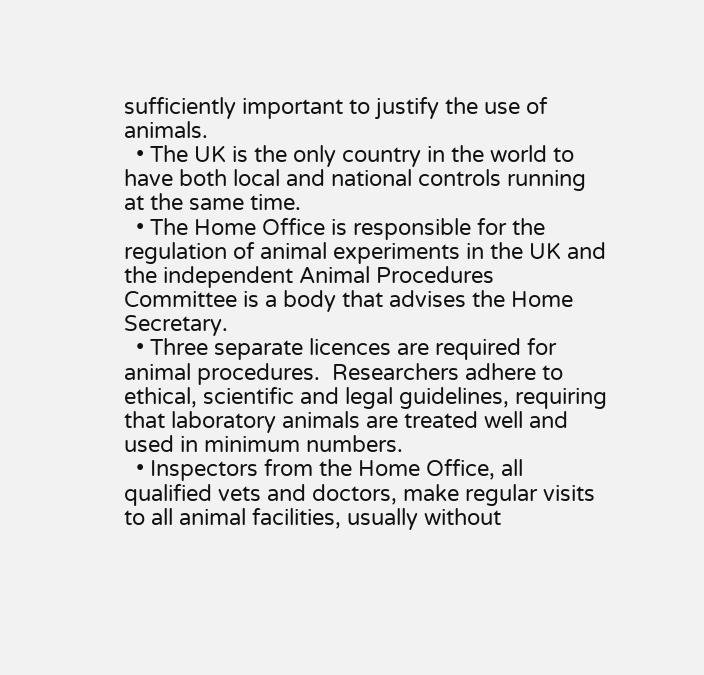sufficiently important to justify the use of animals.
  • The UK is the only country in the world to have both local and national controls running at the same time.
  • The Home Office is responsible for the regulation of animal experiments in the UK and the independent Animal Procedures Committee is a body that advises the Home Secretary.
  • Three separate licences are required for animal procedures.  Researchers adhere to ethical, scientific and legal guidelines, requiring that laboratory animals are treated well and used in minimum numbers.
  • Inspectors from the Home Office, all qualified vets and doctors, make regular visits to all animal facilities, usually without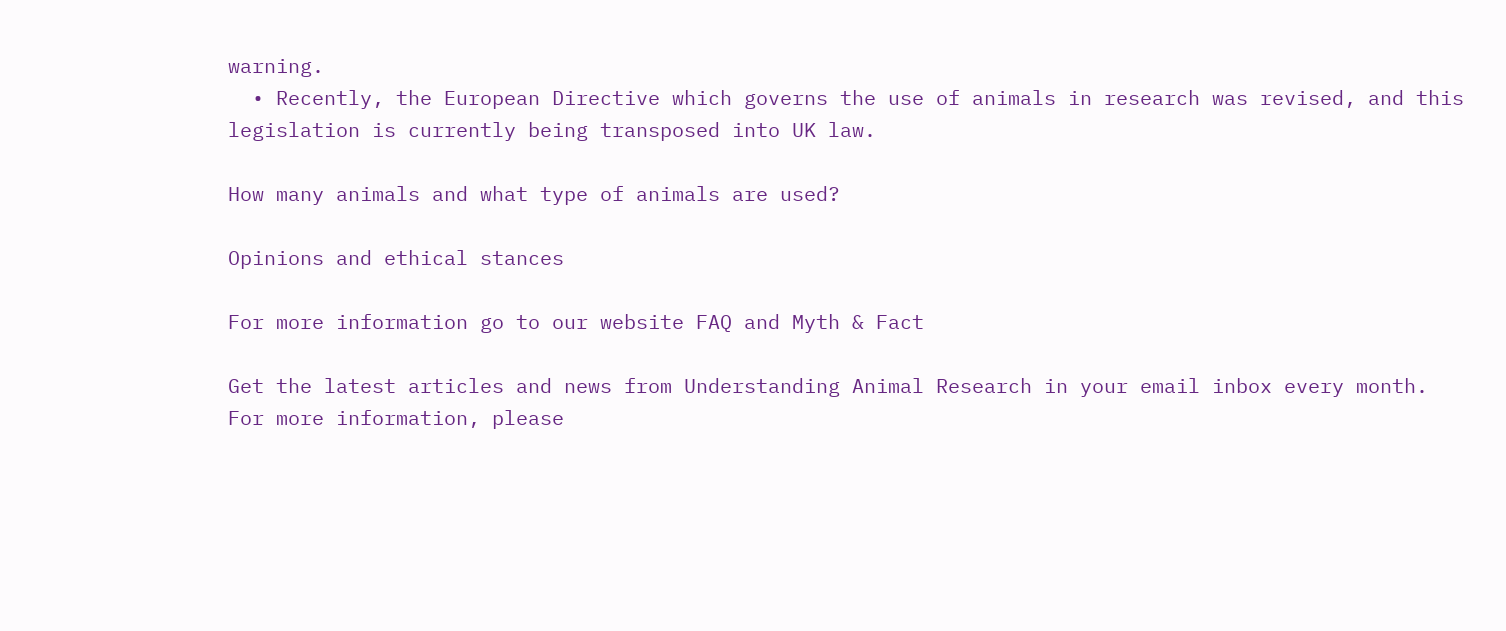warning.
  • Recently, the European Directive which governs the use of animals in research was revised, and this legislation is currently being transposed into UK law.

How many animals and what type of animals are used?

Opinions and ethical stances

For more information go to our website FAQ and Myth & Fact

Get the latest articles and news from Understanding Animal Research in your email inbox every month.
For more information, please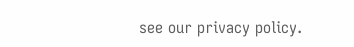see our privacy policy.